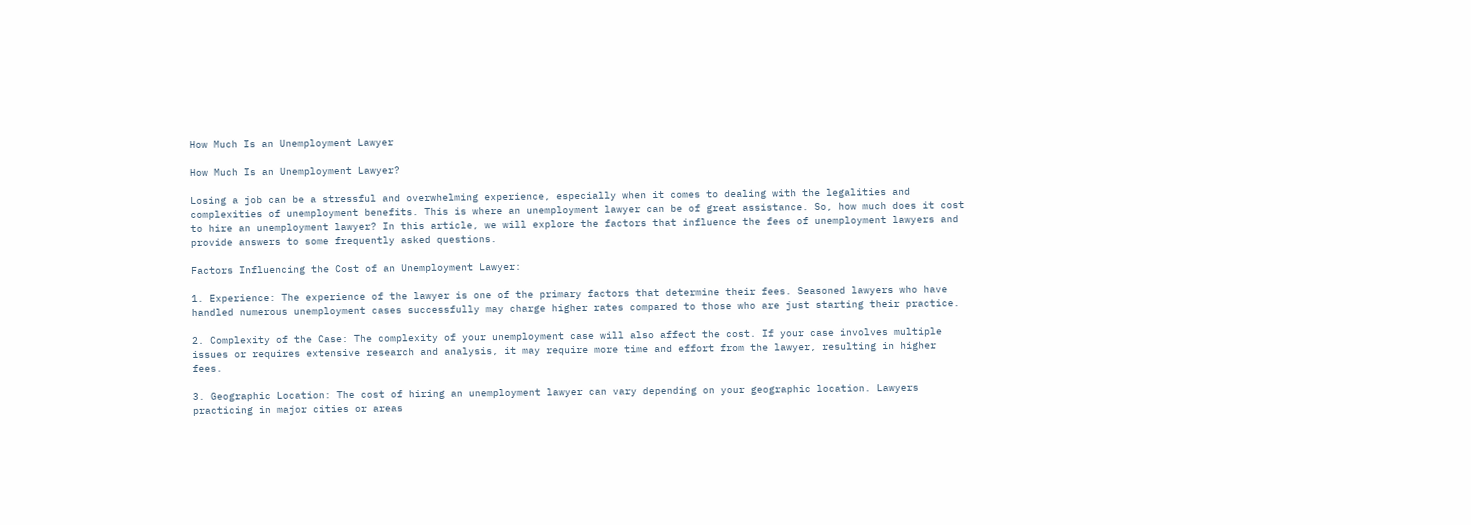How Much Is an Unemployment Lawyer

How Much Is an Unemployment Lawyer?

Losing a job can be a stressful and overwhelming experience, especially when it comes to dealing with the legalities and complexities of unemployment benefits. This is where an unemployment lawyer can be of great assistance. So, how much does it cost to hire an unemployment lawyer? In this article, we will explore the factors that influence the fees of unemployment lawyers and provide answers to some frequently asked questions.

Factors Influencing the Cost of an Unemployment Lawyer:

1. Experience: The experience of the lawyer is one of the primary factors that determine their fees. Seasoned lawyers who have handled numerous unemployment cases successfully may charge higher rates compared to those who are just starting their practice.

2. Complexity of the Case: The complexity of your unemployment case will also affect the cost. If your case involves multiple issues or requires extensive research and analysis, it may require more time and effort from the lawyer, resulting in higher fees.

3. Geographic Location: The cost of hiring an unemployment lawyer can vary depending on your geographic location. Lawyers practicing in major cities or areas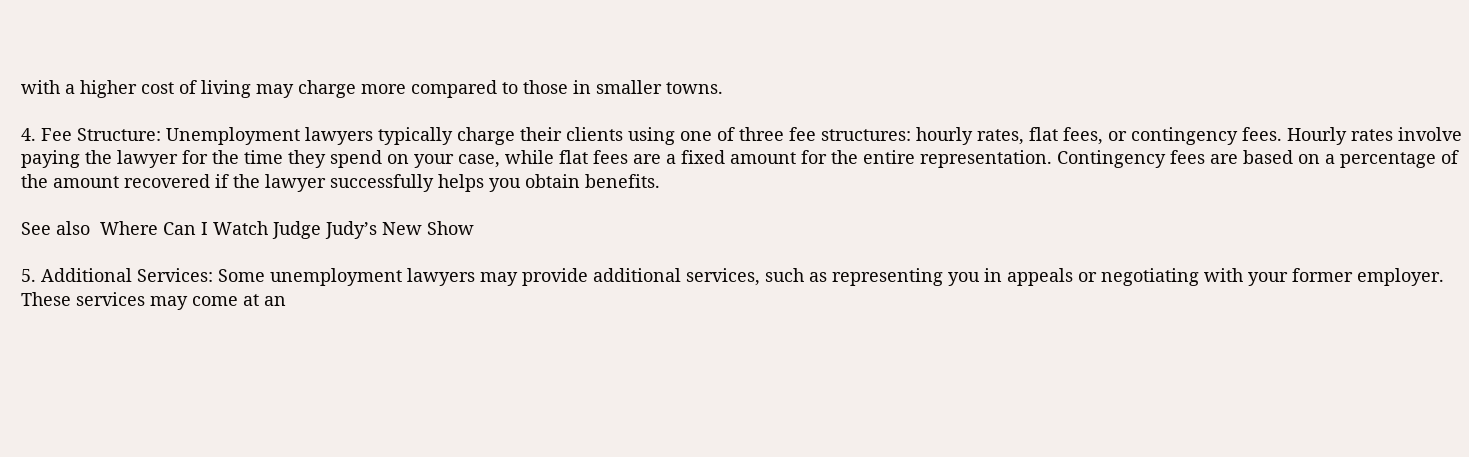with a higher cost of living may charge more compared to those in smaller towns.

4. Fee Structure: Unemployment lawyers typically charge their clients using one of three fee structures: hourly rates, flat fees, or contingency fees. Hourly rates involve paying the lawyer for the time they spend on your case, while flat fees are a fixed amount for the entire representation. Contingency fees are based on a percentage of the amount recovered if the lawyer successfully helps you obtain benefits.

See also  Where Can I Watch Judge Judy’s New Show

5. Additional Services: Some unemployment lawyers may provide additional services, such as representing you in appeals or negotiating with your former employer. These services may come at an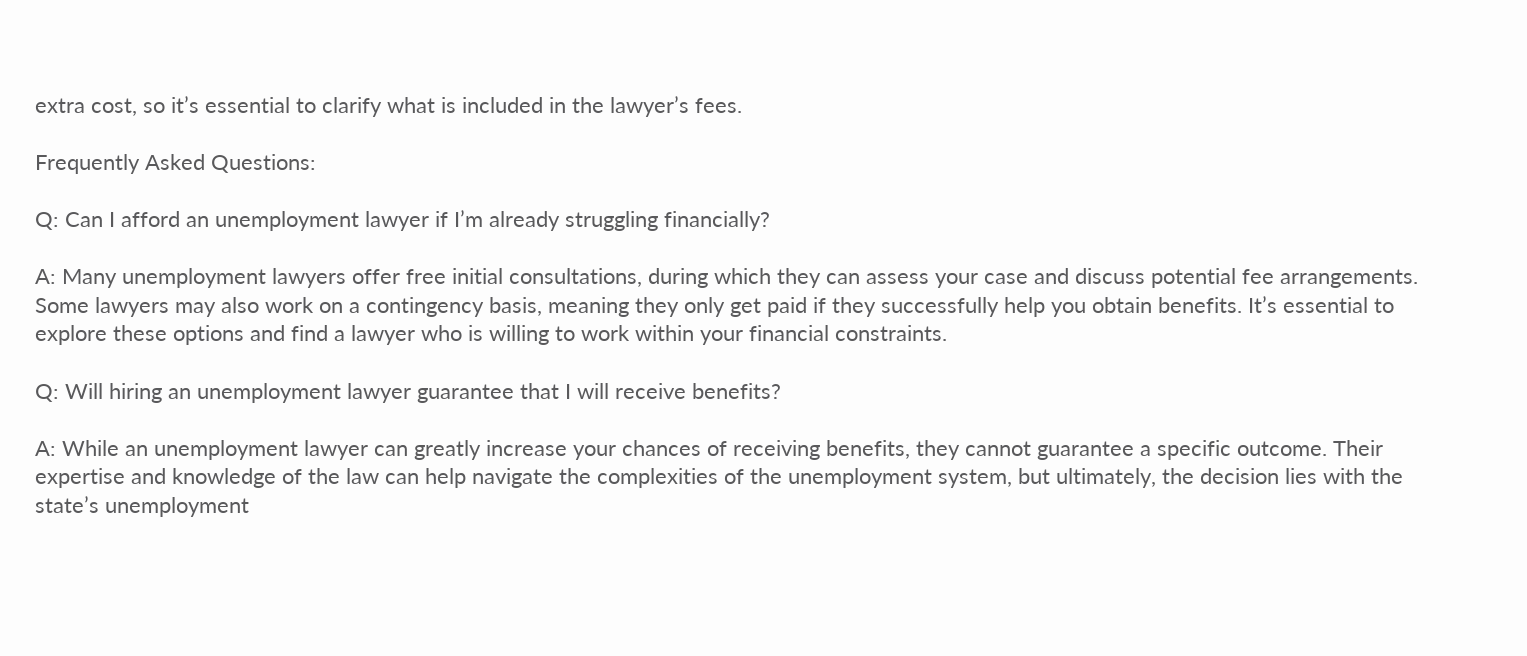extra cost, so it’s essential to clarify what is included in the lawyer’s fees.

Frequently Asked Questions:

Q: Can I afford an unemployment lawyer if I’m already struggling financially?

A: Many unemployment lawyers offer free initial consultations, during which they can assess your case and discuss potential fee arrangements. Some lawyers may also work on a contingency basis, meaning they only get paid if they successfully help you obtain benefits. It’s essential to explore these options and find a lawyer who is willing to work within your financial constraints.

Q: Will hiring an unemployment lawyer guarantee that I will receive benefits?

A: While an unemployment lawyer can greatly increase your chances of receiving benefits, they cannot guarantee a specific outcome. Their expertise and knowledge of the law can help navigate the complexities of the unemployment system, but ultimately, the decision lies with the state’s unemployment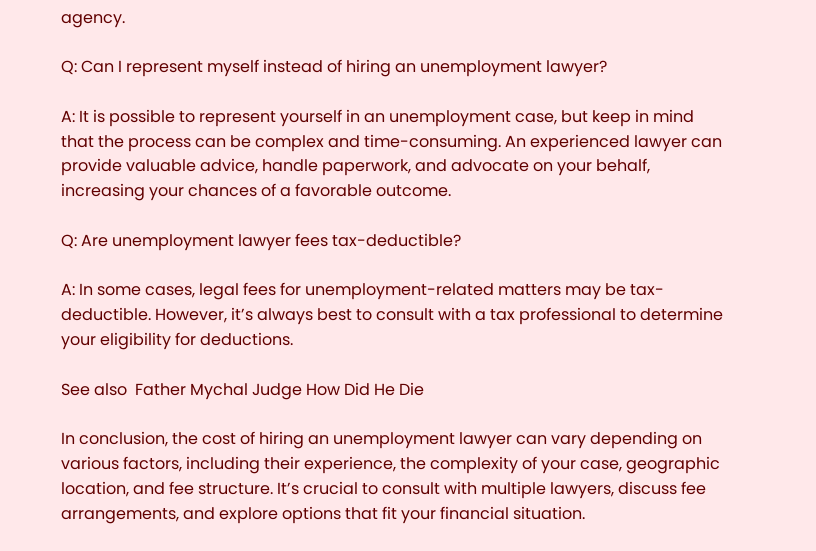agency.

Q: Can I represent myself instead of hiring an unemployment lawyer?

A: It is possible to represent yourself in an unemployment case, but keep in mind that the process can be complex and time-consuming. An experienced lawyer can provide valuable advice, handle paperwork, and advocate on your behalf, increasing your chances of a favorable outcome.

Q: Are unemployment lawyer fees tax-deductible?

A: In some cases, legal fees for unemployment-related matters may be tax-deductible. However, it’s always best to consult with a tax professional to determine your eligibility for deductions.

See also  Father Mychal Judge How Did He Die

In conclusion, the cost of hiring an unemployment lawyer can vary depending on various factors, including their experience, the complexity of your case, geographic location, and fee structure. It’s crucial to consult with multiple lawyers, discuss fee arrangements, and explore options that fit your financial situation.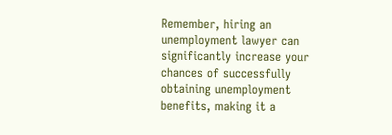Remember, hiring an unemployment lawyer can significantly increase your chances of successfully obtaining unemployment benefits, making it a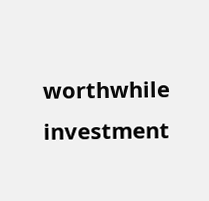worthwhile investment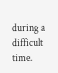during a difficult time.